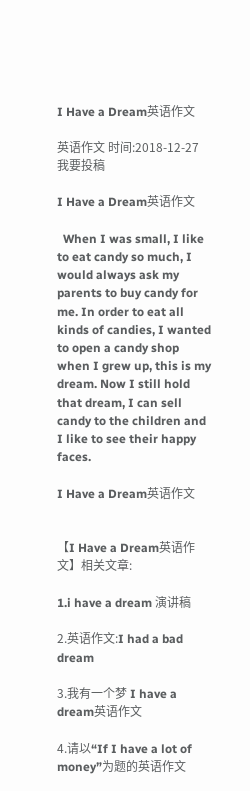I Have a Dream英语作文

英语作文 时间:2018-12-27 我要投稿

I Have a Dream英语作文

  When I was small, I like to eat candy so much, I would always ask my parents to buy candy for me. In order to eat all kinds of candies, I wanted to open a candy shop when I grew up, this is my dream. Now I still hold that dream, I can sell candy to the children and I like to see their happy faces.

I Have a Dream英语作文


【I Have a Dream英语作文】相关文章:

1.i have a dream 演讲稿

2.英语作文:I had a bad dream

3.我有一个梦 I have a dream英语作文

4.请以“If I have a lot of money”为题的英语作文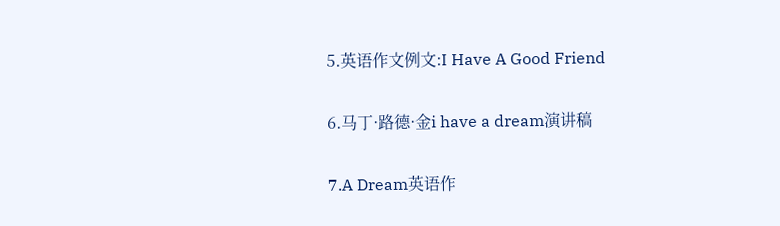5.英语作文例文:I Have A Good Friend

6.马丁·路德·金i have a dream演讲稿

7.A Dream英语作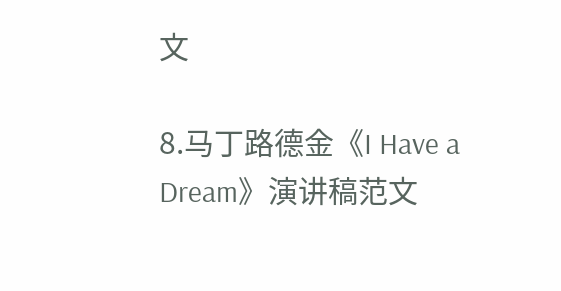文

8.马丁路德金《I Have a Dream》演讲稿范文